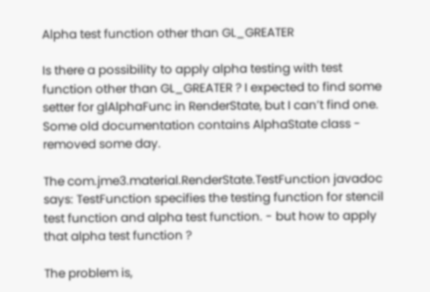Alpha test function other than GL_GREATER

Is there a possibility to apply alpha testing with test function other than GL_GREATER ? I expected to find some setter for glAlphaFunc in RenderState, but I can’t find one. Some old documentation contains AlphaState class - removed some day.

The com.jme3.material.RenderState.TestFunction javadoc says: TestFunction specifies the testing function for stencil test function and alpha test function. - but how to apply that alpha test function ?

The problem is,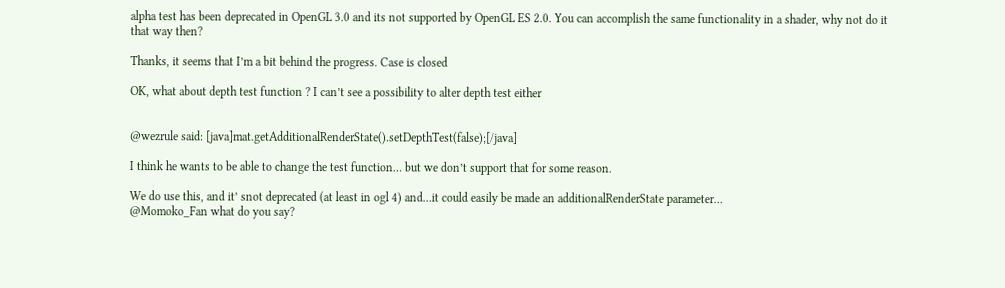alpha test has been deprecated in OpenGL 3.0 and its not supported by OpenGL ES 2.0. You can accomplish the same functionality in a shader, why not do it that way then?

Thanks, it seems that I’m a bit behind the progress. Case is closed

OK, what about depth test function ? I can’t see a possibility to alter depth test either


@wezrule said: [java]mat.getAdditionalRenderState().setDepthTest(false);[/java]

I think he wants to be able to change the test function… but we don’t support that for some reason.

We do use this, and it’ snot deprecated (at least in ogl 4) and…it could easily be made an additionalRenderState parameter…
@Momoko_Fan what do you say?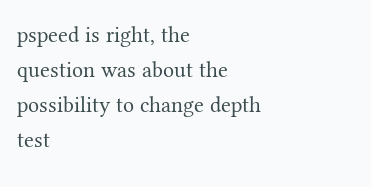pspeed is right, the question was about the possibility to change depth test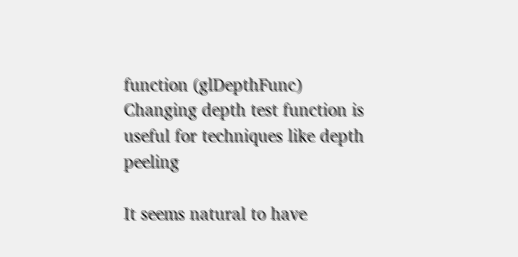function (glDepthFunc)
Changing depth test function is useful for techniques like depth peeling

It seems natural to have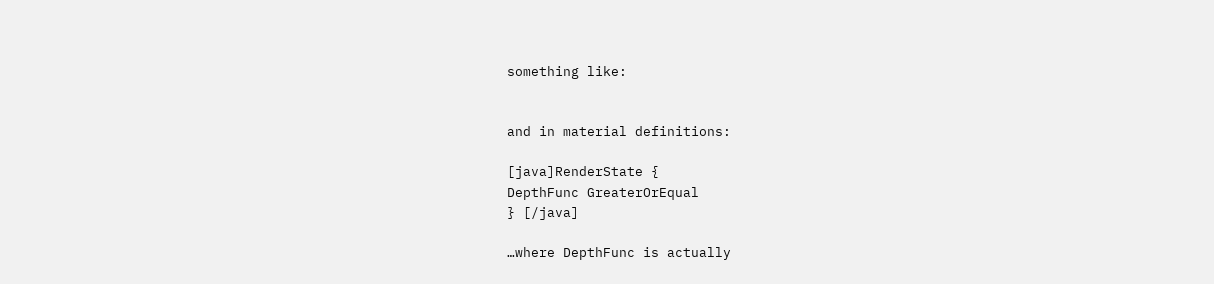something like:


and in material definitions:

[java]RenderState {
DepthFunc GreaterOrEqual
} [/java]

…where DepthFunc is actually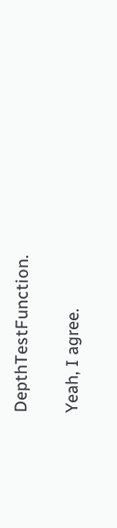DepthTestFunction.

Yeah, I agree.